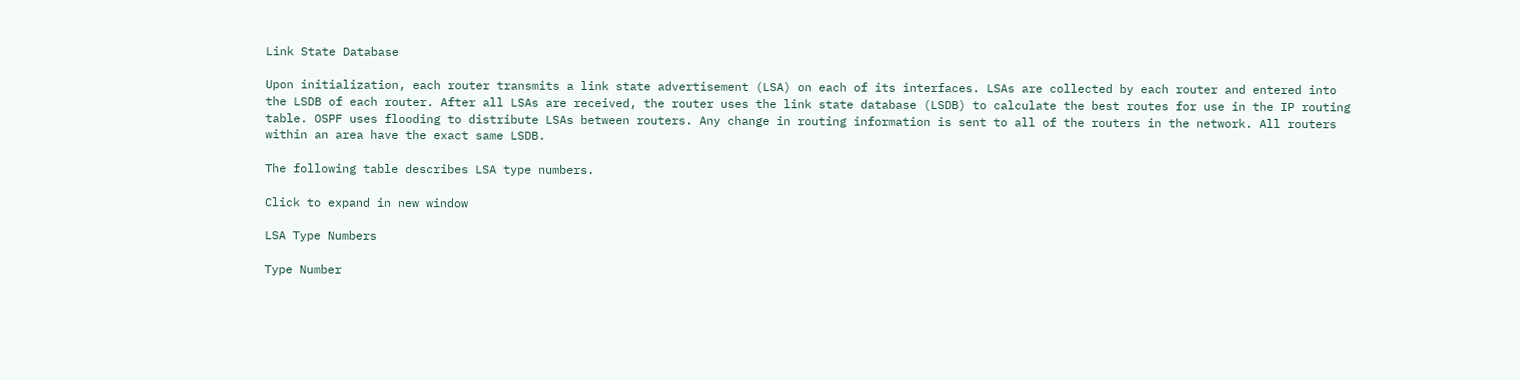Link State Database

Upon initialization, each router transmits a link state advertisement (LSA) on each of its interfaces. LSAs are collected by each router and entered into the LSDB of each router. After all LSAs are received, the router uses the link state database (LSDB) to calculate the best routes for use in the IP routing table. OSPF uses flooding to distribute LSAs between routers. Any change in routing information is sent to all of the routers in the network. All routers within an area have the exact same LSDB.

The following table describes LSA type numbers.

Click to expand in new window

LSA Type Numbers

Type Number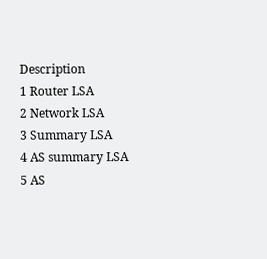Description
1 Router LSA
2 Network LSA
3 Summary LSA
4 AS summary LSA
5 AS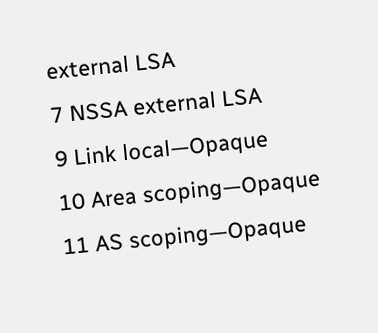external LSA
7 NSSA external LSA
9 Link local—Opaque
10 Area scoping—Opaque
11 AS scoping—Opaque